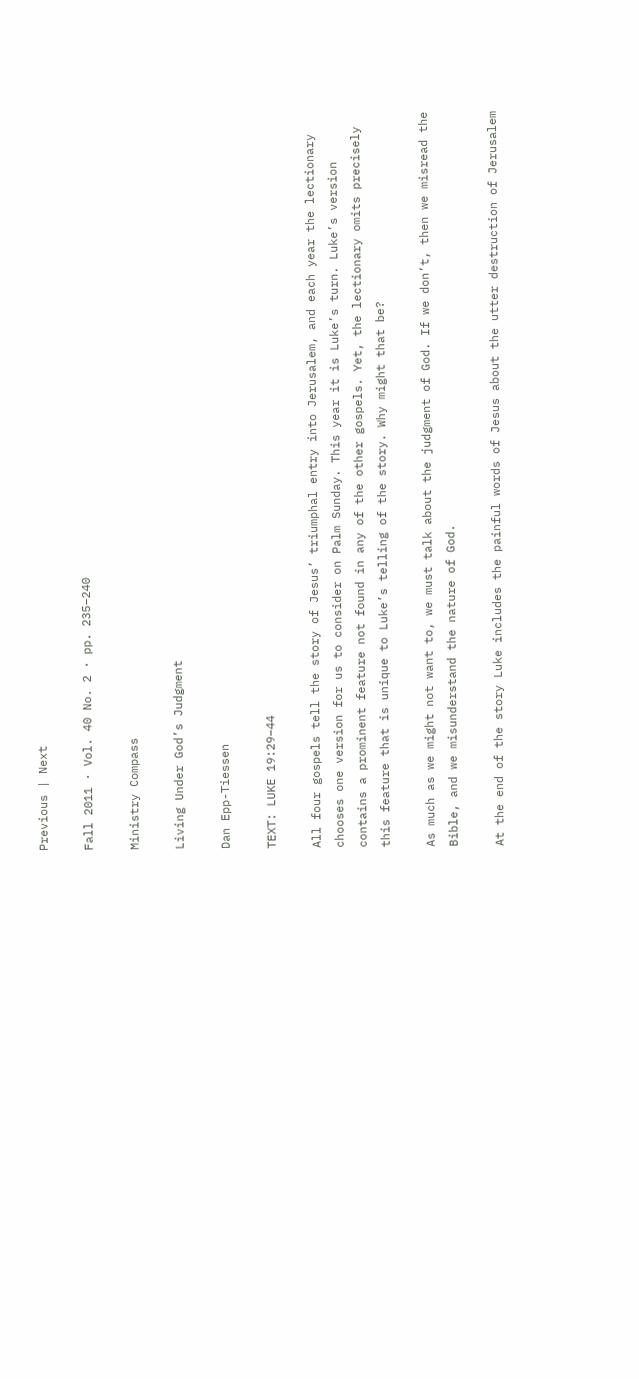Previous | Next

Fall 2011 · Vol. 40 No. 2 · pp. 235–240

Ministry Compass

Living Under God’s Judgment

Dan Epp-Tiessen

TEXT: LUKE 19:29–44

All four gospels tell the story of Jesus’ triumphal entry into Jerusalem, and each year the lectionary chooses one version for us to consider on Palm Sunday. This year it is Luke’s turn. Luke’s version contains a prominent feature not found in any of the other gospels. Yet, the lectionary omits precisely this feature that is unique to Luke’s telling of the story. Why might that be?

As much as we might not want to, we must talk about the judgment of God. If we don’t, then we misread the Bible, and we misunderstand the nature of God.

At the end of the story Luke includes the painful words of Jesus about the utter destruction of Jerusalem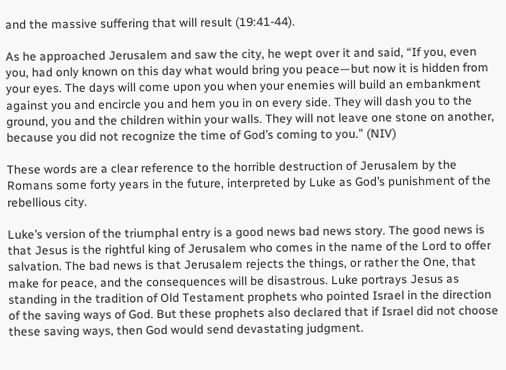and the massive suffering that will result (19:41-44).

As he approached Jerusalem and saw the city, he wept over it and said, “If you, even you, had only known on this day what would bring you peace—but now it is hidden from your eyes. The days will come upon you when your enemies will build an embankment against you and encircle you and hem you in on every side. They will dash you to the ground, you and the children within your walls. They will not leave one stone on another, because you did not recognize the time of God’s coming to you.” (NIV)

These words are a clear reference to the horrible destruction of Jerusalem by the Romans some forty years in the future, interpreted by Luke as God’s punishment of the rebellious city.

Luke’s version of the triumphal entry is a good news bad news story. The good news is that Jesus is the rightful king of Jerusalem who comes in the name of the Lord to offer salvation. The bad news is that Jerusalem rejects the things, or rather the One, that make for peace, and the consequences will be disastrous. Luke portrays Jesus as standing in the tradition of Old Testament prophets who pointed Israel in the direction of the saving ways of God. But these prophets also declared that if Israel did not choose these saving ways, then God would send devastating judgment.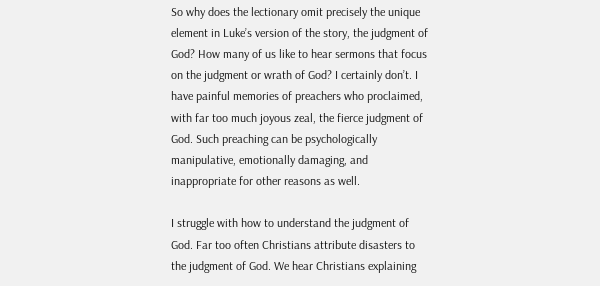So why does the lectionary omit precisely the unique element in Luke’s version of the story, the judgment of God? How many of us like to hear sermons that focus on the judgment or wrath of God? I certainly don’t. I have painful memories of preachers who proclaimed, with far too much joyous zeal, the fierce judgment of God. Such preaching can be psychologically manipulative, emotionally damaging, and inappropriate for other reasons as well.

I struggle with how to understand the judgment of God. Far too often Christians attribute disasters to the judgment of God. We hear Christians explaining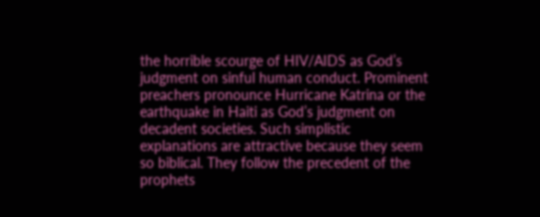the horrible scourge of HIV/AIDS as God’s judgment on sinful human conduct. Prominent preachers pronounce Hurricane Katrina or the earthquake in Haiti as God’s judgment on decadent societies. Such simplistic explanations are attractive because they seem so biblical. They follow the precedent of the prophets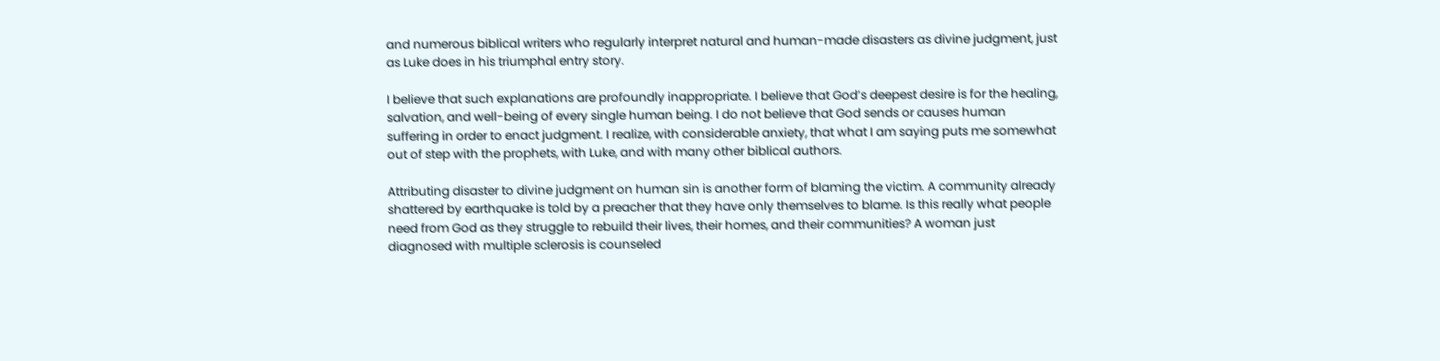and numerous biblical writers who regularly interpret natural and human-made disasters as divine judgment, just as Luke does in his triumphal entry story.

I believe that such explanations are profoundly inappropriate. I believe that God’s deepest desire is for the healing, salvation, and well-being of every single human being. I do not believe that God sends or causes human suffering in order to enact judgment. I realize, with considerable anxiety, that what I am saying puts me somewhat out of step with the prophets, with Luke, and with many other biblical authors.

Attributing disaster to divine judgment on human sin is another form of blaming the victim. A community already shattered by earthquake is told by a preacher that they have only themselves to blame. Is this really what people need from God as they struggle to rebuild their lives, their homes, and their communities? A woman just diagnosed with multiple sclerosis is counseled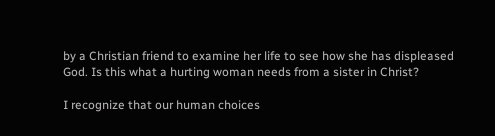by a Christian friend to examine her life to see how she has displeased God. Is this what a hurting woman needs from a sister in Christ?

I recognize that our human choices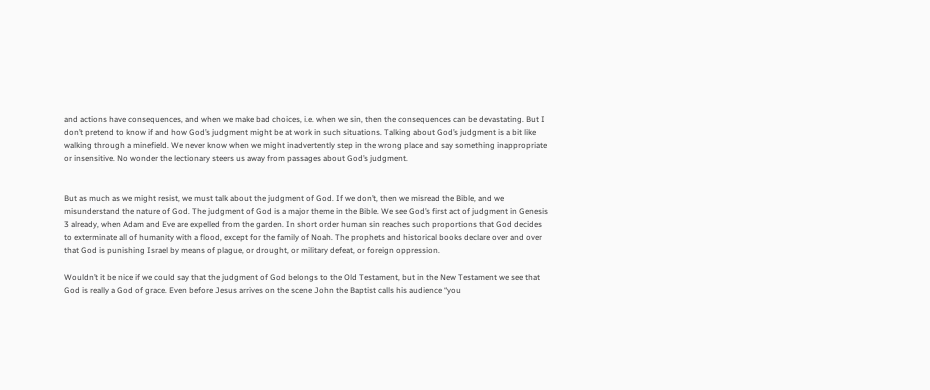and actions have consequences, and when we make bad choices, i.e. when we sin, then the consequences can be devastating. But I don’t pretend to know if and how God’s judgment might be at work in such situations. Talking about God’s judgment is a bit like walking through a minefield. We never know when we might inadvertently step in the wrong place and say something inappropriate or insensitive. No wonder the lectionary steers us away from passages about God’s judgment.


But as much as we might resist, we must talk about the judgment of God. If we don’t, then we misread the Bible, and we misunderstand the nature of God. The judgment of God is a major theme in the Bible. We see God’s first act of judgment in Genesis 3 already, when Adam and Eve are expelled from the garden. In short order human sin reaches such proportions that God decides to exterminate all of humanity with a flood, except for the family of Noah. The prophets and historical books declare over and over that God is punishing Israel by means of plague, or drought, or military defeat, or foreign oppression.

Wouldn’t it be nice if we could say that the judgment of God belongs to the Old Testament, but in the New Testament we see that God is really a God of grace. Even before Jesus arrives on the scene John the Baptist calls his audience “you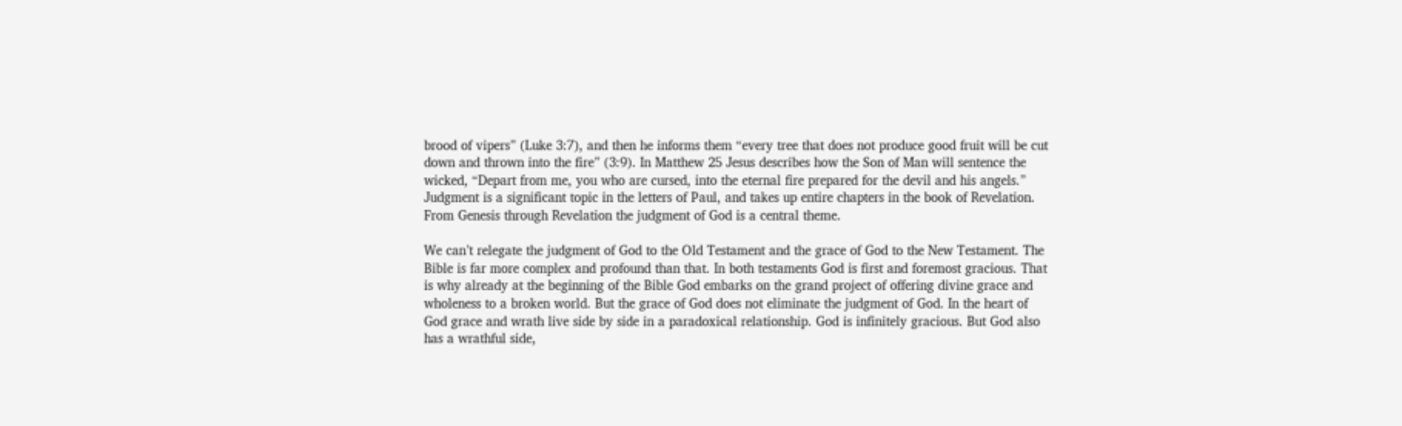brood of vipers” (Luke 3:7), and then he informs them “every tree that does not produce good fruit will be cut down and thrown into the fire” (3:9). In Matthew 25 Jesus describes how the Son of Man will sentence the wicked, “Depart from me, you who are cursed, into the eternal fire prepared for the devil and his angels.” Judgment is a significant topic in the letters of Paul, and takes up entire chapters in the book of Revelation. From Genesis through Revelation the judgment of God is a central theme.

We can’t relegate the judgment of God to the Old Testament and the grace of God to the New Testament. The Bible is far more complex and profound than that. In both testaments God is first and foremost gracious. That is why already at the beginning of the Bible God embarks on the grand project of offering divine grace and wholeness to a broken world. But the grace of God does not eliminate the judgment of God. In the heart of God grace and wrath live side by side in a paradoxical relationship. God is infinitely gracious. But God also has a wrathful side,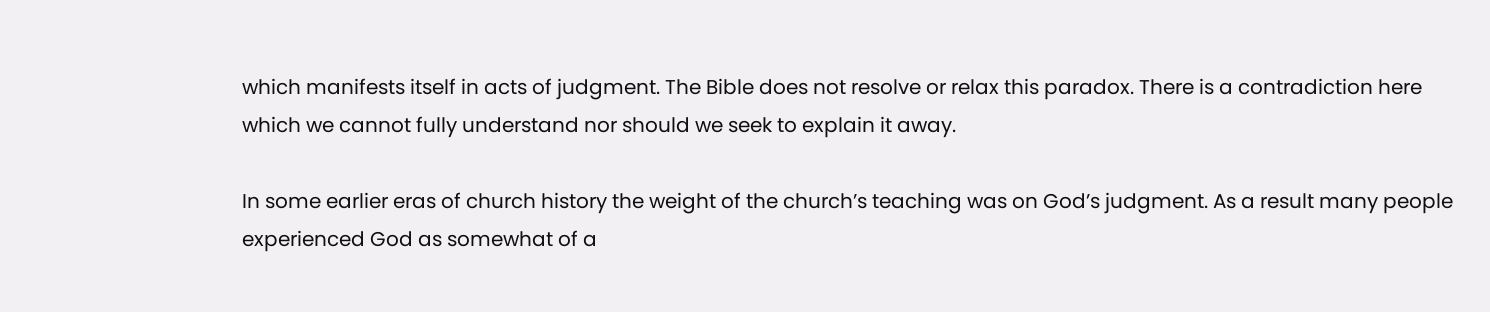which manifests itself in acts of judgment. The Bible does not resolve or relax this paradox. There is a contradiction here which we cannot fully understand nor should we seek to explain it away.

In some earlier eras of church history the weight of the church’s teaching was on God’s judgment. As a result many people experienced God as somewhat of a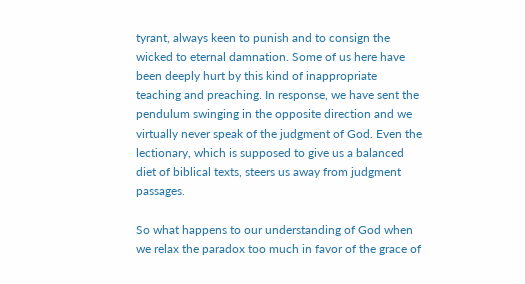tyrant, always keen to punish and to consign the wicked to eternal damnation. Some of us here have been deeply hurt by this kind of inappropriate teaching and preaching. In response, we have sent the pendulum swinging in the opposite direction and we virtually never speak of the judgment of God. Even the lectionary, which is supposed to give us a balanced diet of biblical texts, steers us away from judgment passages.

So what happens to our understanding of God when we relax the paradox too much in favor of the grace of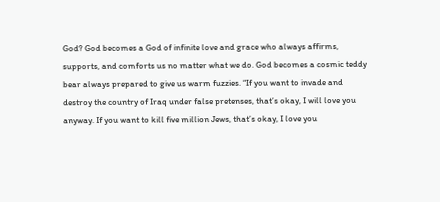God? God becomes a God of infinite love and grace who always affirms, supports, and comforts us no matter what we do. God becomes a cosmic teddy bear always prepared to give us warm fuzzies. “If you want to invade and destroy the country of Iraq under false pretenses, that’s okay, I will love you anyway. If you want to kill five million Jews, that’s okay, I love you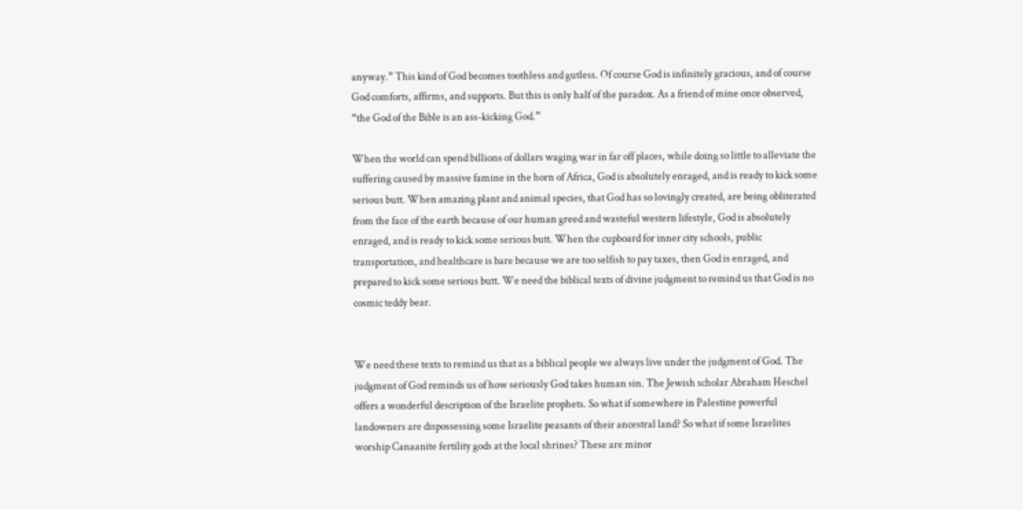anyway.” This kind of God becomes toothless and gutless. Of course God is infinitely gracious, and of course God comforts, affirms, and supports. But this is only half of the paradox. As a friend of mine once observed, “the God of the Bible is an ass-kicking God.”

When the world can spend billions of dollars waging war in far off places, while doing so little to alleviate the suffering caused by massive famine in the horn of Africa, God is absolutely enraged, and is ready to kick some serious butt. When amazing plant and animal species, that God has so lovingly created, are being obliterated from the face of the earth because of our human greed and wasteful western lifestyle, God is absolutely enraged, and is ready to kick some serious butt. When the cupboard for inner city schools, public transportation, and healthcare is bare because we are too selfish to pay taxes, then God is enraged, and prepared to kick some serious butt. We need the biblical texts of divine judgment to remind us that God is no cosmic teddy bear.


We need these texts to remind us that as a biblical people we always live under the judgment of God. The judgment of God reminds us of how seriously God takes human sin. The Jewish scholar Abraham Heschel offers a wonderful description of the Israelite prophets. So what if somewhere in Palestine powerful landowners are dispossessing some Israelite peasants of their ancestral land? So what if some Israelites worship Canaanite fertility gods at the local shrines? These are minor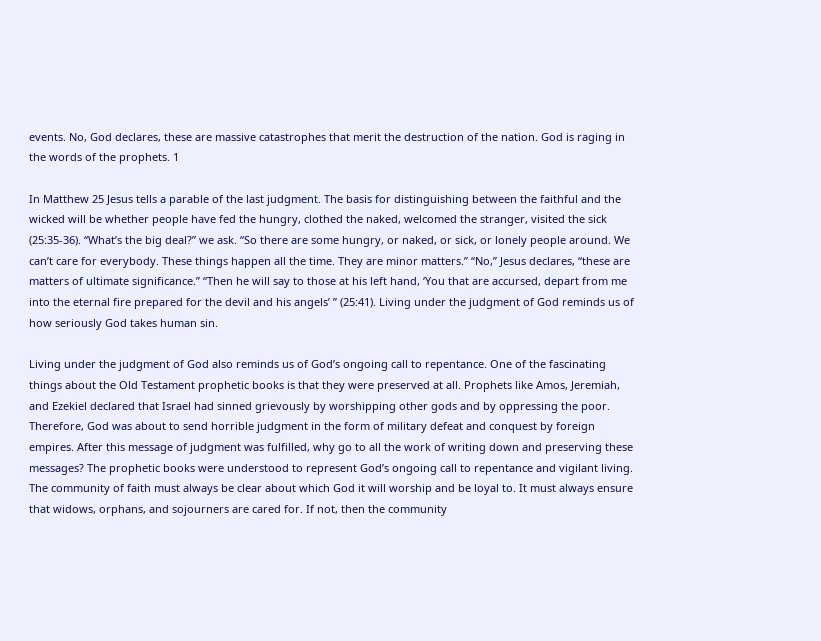events. No, God declares, these are massive catastrophes that merit the destruction of the nation. God is raging in the words of the prophets. 1

In Matthew 25 Jesus tells a parable of the last judgment. The basis for distinguishing between the faithful and the wicked will be whether people have fed the hungry, clothed the naked, welcomed the stranger, visited the sick (25:35-36). “What’s the big deal?” we ask. “So there are some hungry, or naked, or sick, or lonely people around. We can’t care for everybody. These things happen all the time. They are minor matters.” “No,” Jesus declares, “these are matters of ultimate significance.” “Then he will say to those at his left hand, ‘You that are accursed, depart from me into the eternal fire prepared for the devil and his angels’ ” (25:41). Living under the judgment of God reminds us of how seriously God takes human sin.

Living under the judgment of God also reminds us of God’s ongoing call to repentance. One of the fascinating things about the Old Testament prophetic books is that they were preserved at all. Prophets like Amos, Jeremiah, and Ezekiel declared that Israel had sinned grievously by worshipping other gods and by oppressing the poor. Therefore, God was about to send horrible judgment in the form of military defeat and conquest by foreign empires. After this message of judgment was fulfilled, why go to all the work of writing down and preserving these messages? The prophetic books were understood to represent God’s ongoing call to repentance and vigilant living. The community of faith must always be clear about which God it will worship and be loyal to. It must always ensure that widows, orphans, and sojourners are cared for. If not, then the community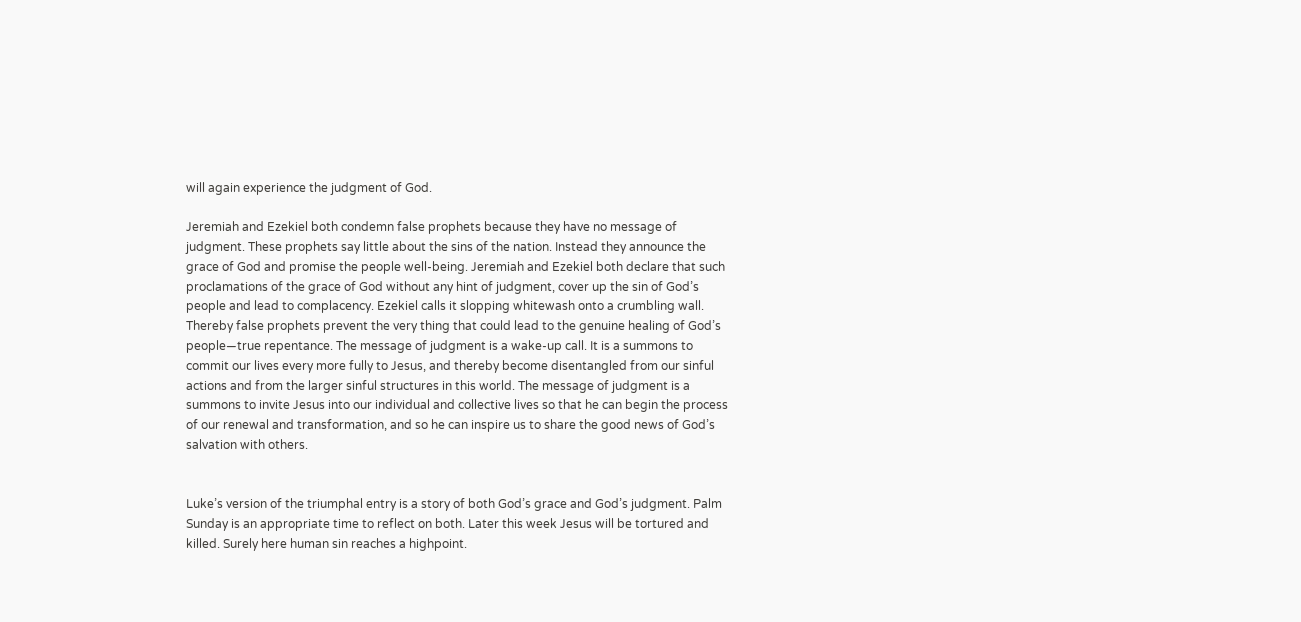will again experience the judgment of God.

Jeremiah and Ezekiel both condemn false prophets because they have no message of judgment. These prophets say little about the sins of the nation. Instead they announce the grace of God and promise the people well-being. Jeremiah and Ezekiel both declare that such proclamations of the grace of God without any hint of judgment, cover up the sin of God’s people and lead to complacency. Ezekiel calls it slopping whitewash onto a crumbling wall. Thereby false prophets prevent the very thing that could lead to the genuine healing of God’s people—true repentance. The message of judgment is a wake-up call. It is a summons to commit our lives every more fully to Jesus, and thereby become disentangled from our sinful actions and from the larger sinful structures in this world. The message of judgment is a summons to invite Jesus into our individual and collective lives so that he can begin the process of our renewal and transformation, and so he can inspire us to share the good news of God’s salvation with others.


Luke’s version of the triumphal entry is a story of both God’s grace and God’s judgment. Palm Sunday is an appropriate time to reflect on both. Later this week Jesus will be tortured and killed. Surely here human sin reaches a highpoint.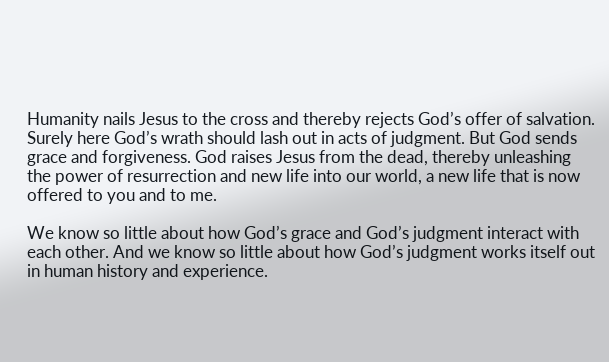Humanity nails Jesus to the cross and thereby rejects God’s offer of salvation. Surely here God’s wrath should lash out in acts of judgment. But God sends grace and forgiveness. God raises Jesus from the dead, thereby unleashing the power of resurrection and new life into our world, a new life that is now offered to you and to me.

We know so little about how God’s grace and God’s judgment interact with each other. And we know so little about how God’s judgment works itself out in human history and experience.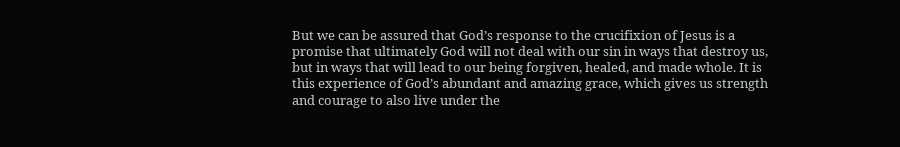But we can be assured that God’s response to the crucifixion of Jesus is a promise that ultimately God will not deal with our sin in ways that destroy us, but in ways that will lead to our being forgiven, healed, and made whole. It is this experience of God’s abundant and amazing grace, which gives us strength and courage to also live under the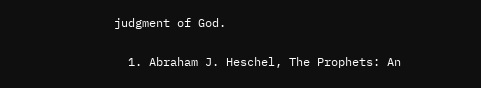judgment of God.


  1. Abraham J. Heschel, The Prophets: An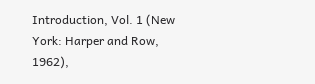Introduction, Vol. 1 (New York: Harper and Row, 1962),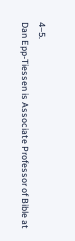4–5.
Dan Epp-Tiessen is Associate Professor of Bible at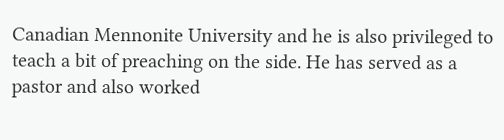Canadian Mennonite University and he is also privileged to teach a bit of preaching on the side. He has served as a pastor and also worked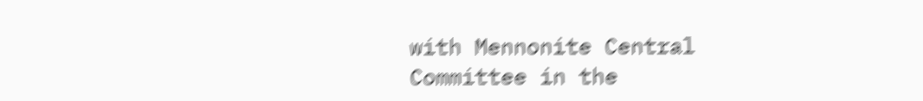with Mennonite Central Committee in the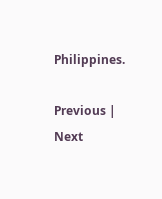Philippines.

Previous | Next